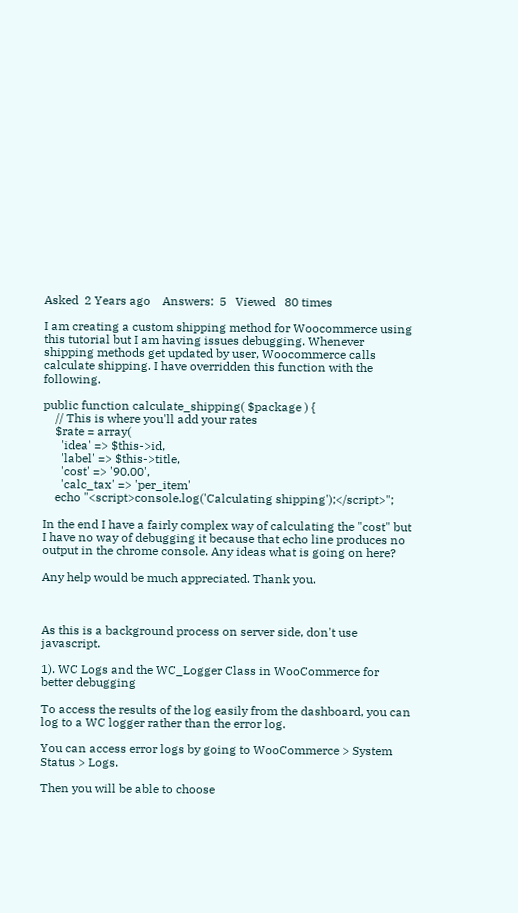Asked  2 Years ago    Answers:  5   Viewed   80 times

I am creating a custom shipping method for Woocommerce using this tutorial but I am having issues debugging. Whenever shipping methods get updated by user, Woocommerce calls calculate shipping. I have overridden this function with the following.

public function calculate_shipping( $package ) {
    // This is where you'll add your rates
    $rate = array(
      'idea' => $this->id,
      'label' => $this->title,
      'cost' => '90.00',
      'calc_tax' => 'per_item'
    echo "<script>console.log('Calculating shipping');</script>";

In the end I have a fairly complex way of calculating the "cost" but I have no way of debugging it because that echo line produces no output in the chrome console. Any ideas what is going on here?

Any help would be much appreciated. Thank you.



As this is a background process on server side, don't use javascript.

1). WC Logs and the WC_Logger Class in WooCommerce for better debugging

To access the results of the log easily from the dashboard, you can log to a WC logger rather than the error log.

You can access error logs by going to WooCommerce > System Status > Logs.

Then you will be able to choose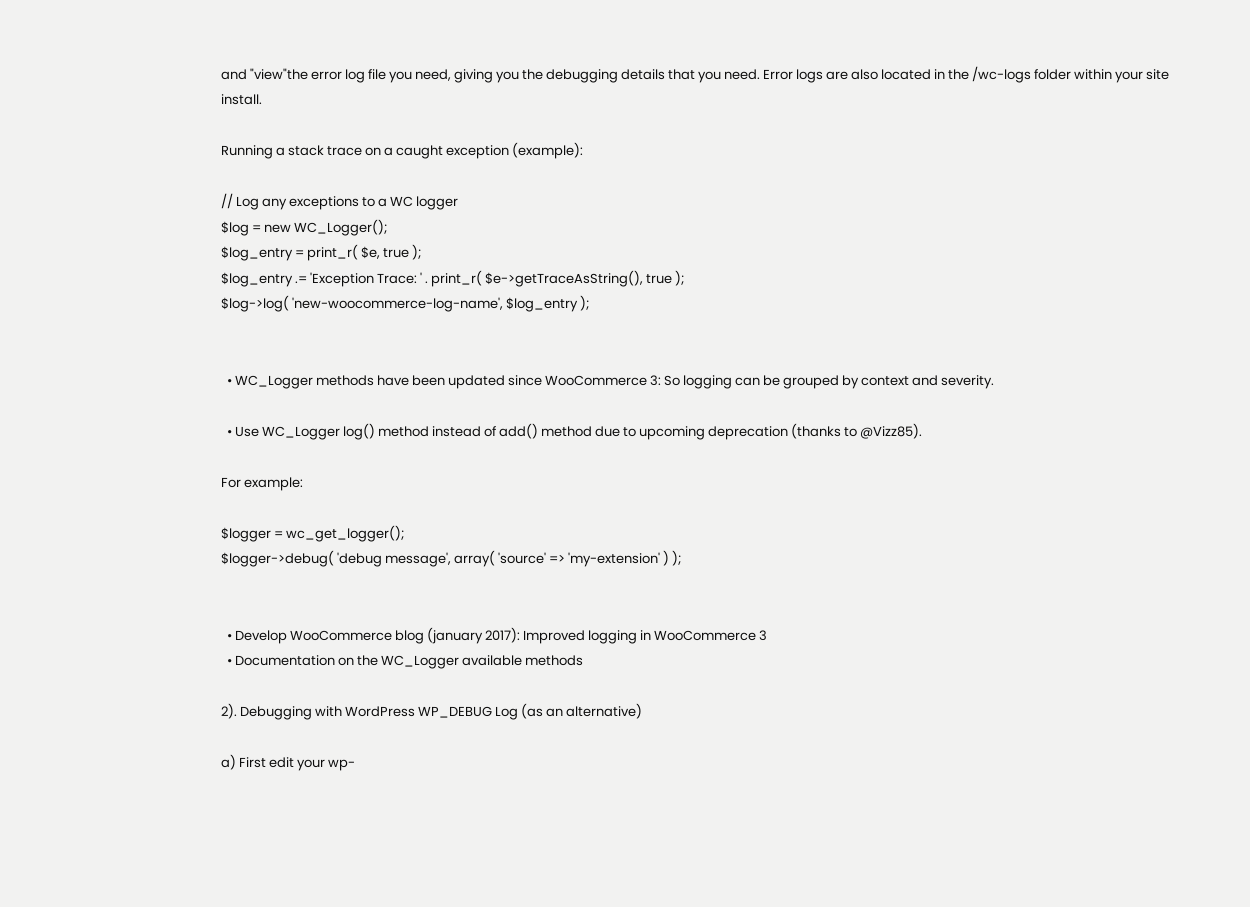and "view"the error log file you need, giving you the debugging details that you need. Error logs are also located in the /wc-logs folder within your site install.

Running a stack trace on a caught exception (example):

// Log any exceptions to a WC logger
$log = new WC_Logger();
$log_entry = print_r( $e, true );
$log_entry .= 'Exception Trace: ' . print_r( $e->getTraceAsString(), true );
$log->log( 'new-woocommerce-log-name', $log_entry );


  • WC_Logger methods have been updated since WooCommerce 3: So logging can be grouped by context and severity.

  • Use WC_Logger log() method instead of add() method due to upcoming deprecation (thanks to @Vizz85).

For example:

$logger = wc_get_logger();
$logger->debug( 'debug message', array( 'source' => 'my-extension' ) );


  • Develop WooCommerce blog (january 2017): Improved logging in WooCommerce 3
  • Documentation on the WC_Logger available methods

2). Debugging with WordPress WP_DEBUG Log (as an alternative)

a) First edit your wp-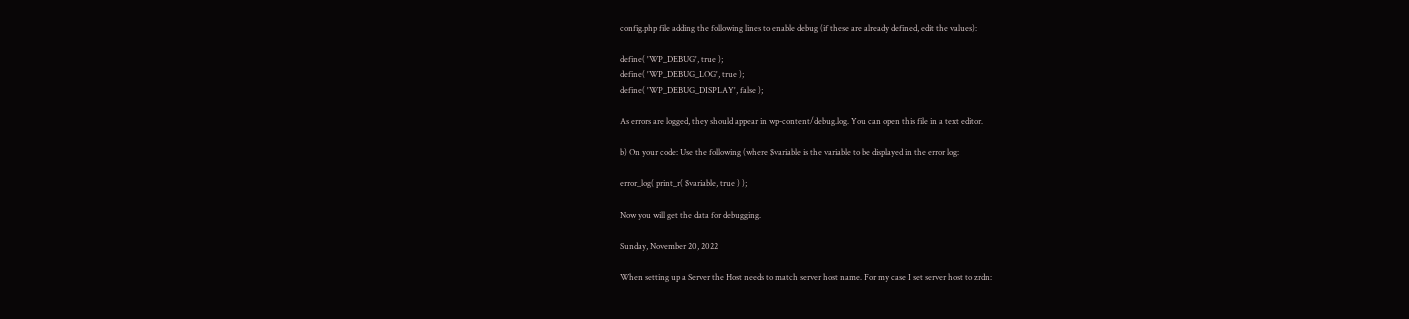config.php file adding the following lines to enable debug (if these are already defined, edit the values):

define( 'WP_DEBUG', true );
define( 'WP_DEBUG_LOG', true );
define( 'WP_DEBUG_DISPLAY', false );

As errors are logged, they should appear in wp-content/debug.log. You can open this file in a text editor.

b) On your code: Use the following (where $variable is the variable to be displayed in the error log:

error_log( print_r( $variable, true ) );

Now you will get the data for debugging.

Sunday, November 20, 2022

When setting up a Server the Host needs to match server host name. For my case I set server host to zrdn: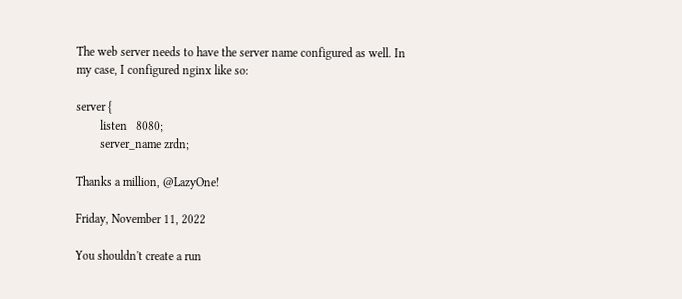The web server needs to have the server name configured as well. In my case, I configured nginx like so:

server {
        listen   8080;
        server_name zrdn;

Thanks a million, @LazyOne!

Friday, November 11, 2022

You shouldn't create a run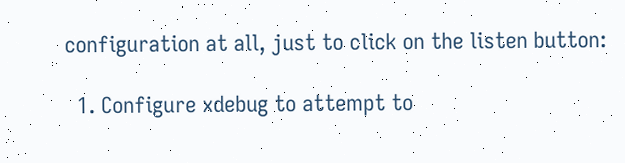configuration at all, just to click on the listen button:

  1. Configure xdebug to attempt to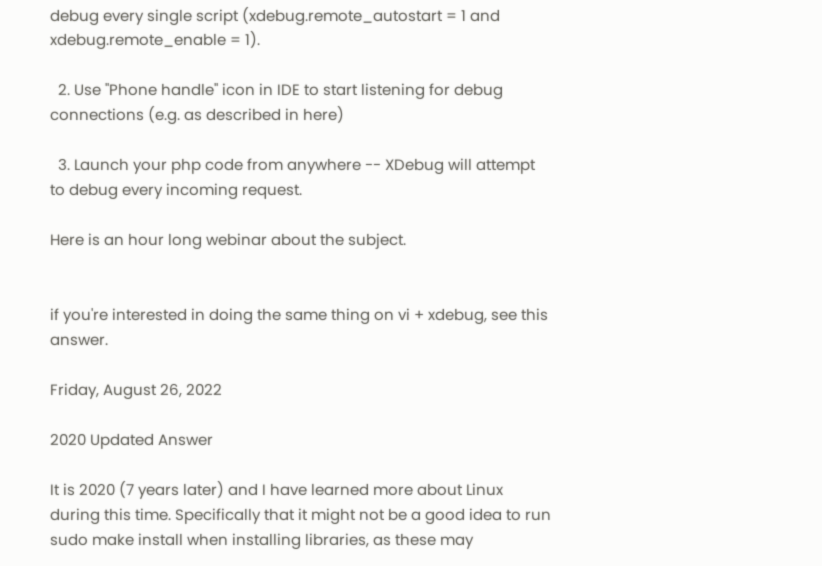debug every single script (xdebug.remote_autostart = 1 and xdebug.remote_enable = 1).

  2. Use "Phone handle" icon in IDE to start listening for debug connections (e.g. as described in here)

  3. Launch your php code from anywhere -- XDebug will attempt to debug every incoming request.

Here is an hour long webinar about the subject.


if you're interested in doing the same thing on vi + xdebug, see this answer.

Friday, August 26, 2022

2020 Updated Answer

It is 2020 (7 years later) and I have learned more about Linux during this time. Specifically that it might not be a good idea to run sudo make install when installing libraries, as these may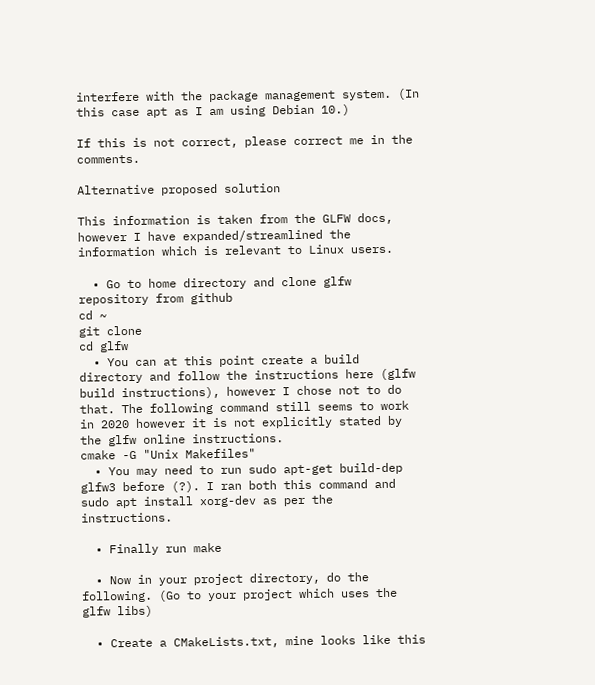interfere with the package management system. (In this case apt as I am using Debian 10.)

If this is not correct, please correct me in the comments.

Alternative proposed solution

This information is taken from the GLFW docs, however I have expanded/streamlined the information which is relevant to Linux users.

  • Go to home directory and clone glfw repository from github
cd ~
git clone
cd glfw
  • You can at this point create a build directory and follow the instructions here (glfw build instructions), however I chose not to do that. The following command still seems to work in 2020 however it is not explicitly stated by the glfw online instructions.
cmake -G "Unix Makefiles"
  • You may need to run sudo apt-get build-dep glfw3 before (?). I ran both this command and sudo apt install xorg-dev as per the instructions.

  • Finally run make

  • Now in your project directory, do the following. (Go to your project which uses the glfw libs)

  • Create a CMakeLists.txt, mine looks like this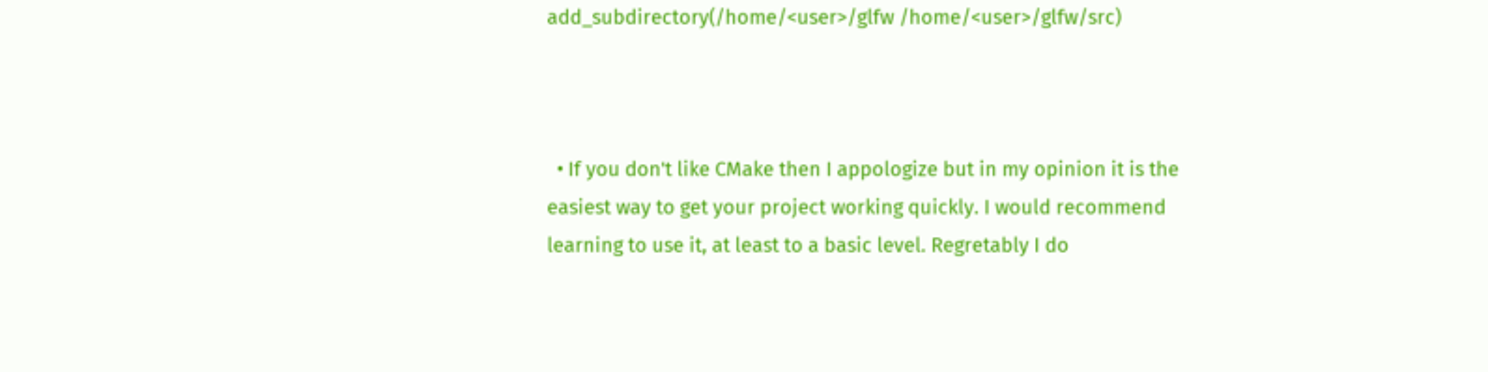add_subdirectory(/home/<user>/glfw /home/<user>/glfw/src)



  • If you don't like CMake then I appologize but in my opinion it is the easiest way to get your project working quickly. I would recommend learning to use it, at least to a basic level. Regretably I do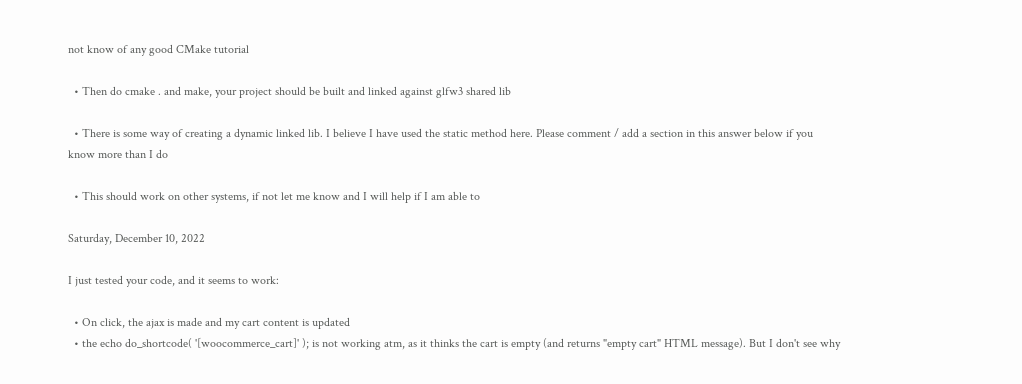not know of any good CMake tutorial

  • Then do cmake . and make, your project should be built and linked against glfw3 shared lib

  • There is some way of creating a dynamic linked lib. I believe I have used the static method here. Please comment / add a section in this answer below if you know more than I do

  • This should work on other systems, if not let me know and I will help if I am able to

Saturday, December 10, 2022

I just tested your code, and it seems to work:

  • On click, the ajax is made and my cart content is updated
  • the echo do_shortcode( '[woocommerce_cart]' ); is not working atm, as it thinks the cart is empty (and returns "empty cart" HTML message). But I don't see why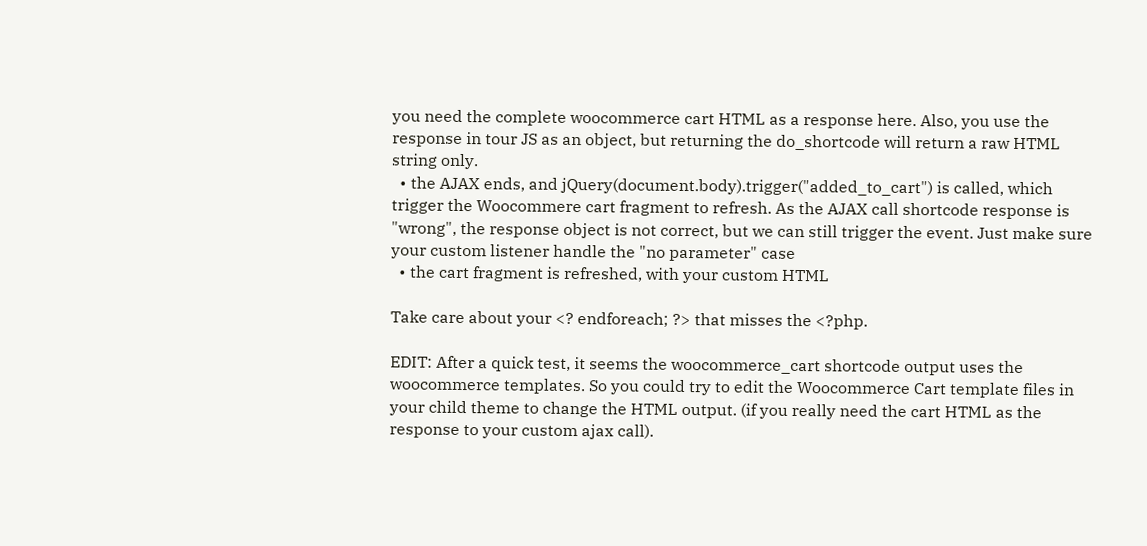you need the complete woocommerce cart HTML as a response here. Also, you use the response in tour JS as an object, but returning the do_shortcode will return a raw HTML string only.
  • the AJAX ends, and jQuery(document.body).trigger("added_to_cart") is called, which trigger the Woocommere cart fragment to refresh. As the AJAX call shortcode response is "wrong", the response object is not correct, but we can still trigger the event. Just make sure your custom listener handle the "no parameter" case
  • the cart fragment is refreshed, with your custom HTML

Take care about your <? endforeach; ?> that misses the <?php.

EDIT: After a quick test, it seems the woocommerce_cart shortcode output uses the woocommerce templates. So you could try to edit the Woocommerce Cart template files in your child theme to change the HTML output. (if you really need the cart HTML as the response to your custom ajax call).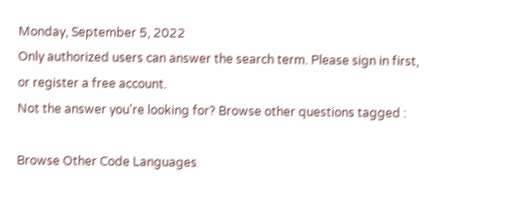Monday, September 5, 2022
Only authorized users can answer the search term. Please sign in first, or register a free account.
Not the answer you're looking for? Browse other questions tagged :

Browse Other Code Languages